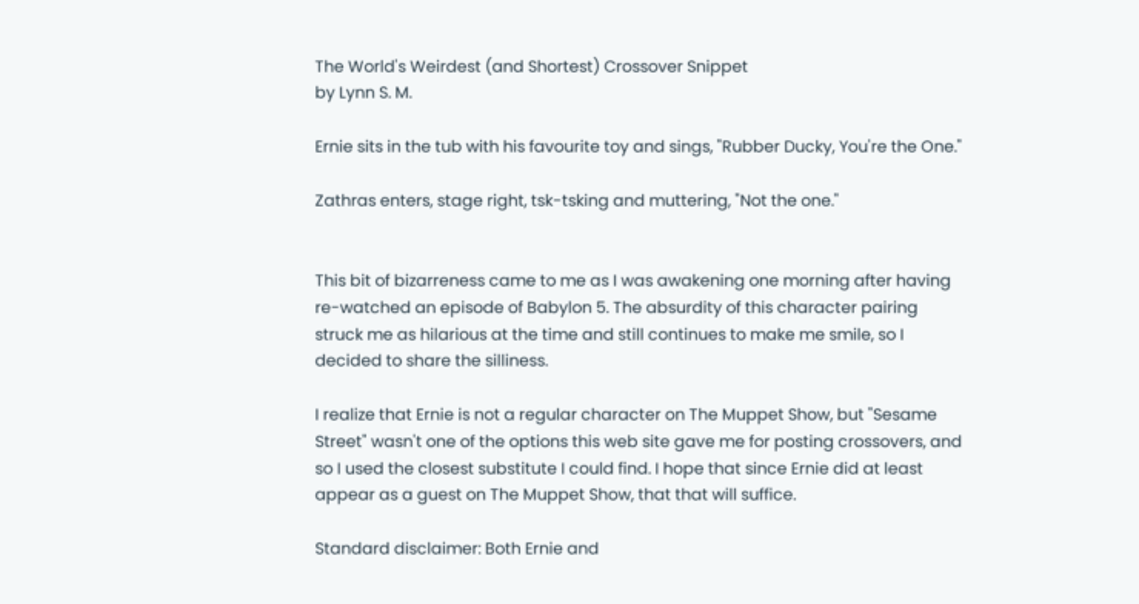The World's Weirdest (and Shortest) Crossover Snippet
by Lynn S. M.

Ernie sits in the tub with his favourite toy and sings, "Rubber Ducky, You're the One."

Zathras enters, stage right, tsk-tsking and muttering, "Not the one."


This bit of bizarreness came to me as I was awakening one morning after having re-watched an episode of Babylon 5. The absurdity of this character pairing struck me as hilarious at the time and still continues to make me smile, so I decided to share the silliness.

I realize that Ernie is not a regular character on The Muppet Show, but "Sesame Street" wasn't one of the options this web site gave me for posting crossovers, and so I used the closest substitute I could find. I hope that since Ernie did at least appear as a guest on The Muppet Show, that that will suffice.

Standard disclaimer: Both Ernie and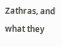Zathras, and what they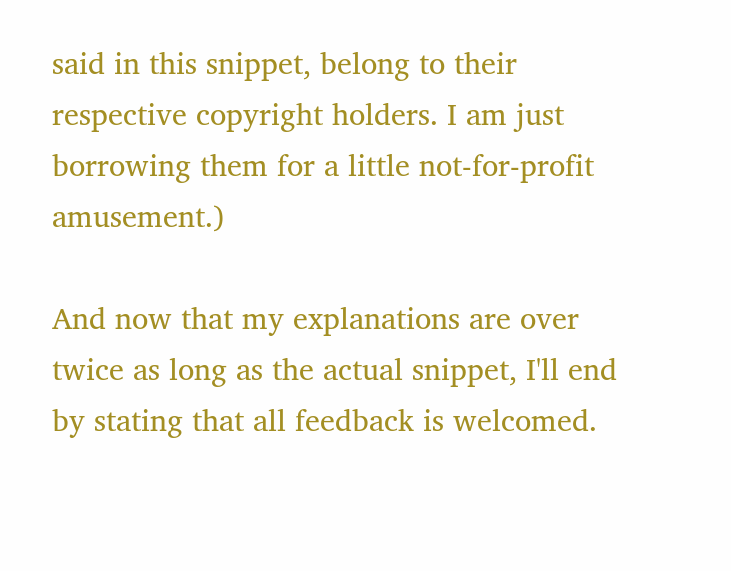said in this snippet, belong to their respective copyright holders. I am just borrowing them for a little not-for-profit amusement.)

And now that my explanations are over twice as long as the actual snippet, I'll end by stating that all feedback is welcomed.